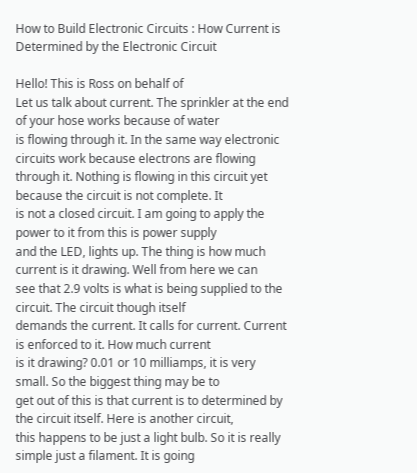How to Build Electronic Circuits : How Current is Determined by the Electronic Circuit

Hello! This is Ross on behalf of
Let us talk about current. The sprinkler at the end of your hose works because of water
is flowing through it. In the same way electronic circuits work because electrons are flowing
through it. Nothing is flowing in this circuit yet because the circuit is not complete. It
is not a closed circuit. I am going to apply the power to it from this is power supply
and the LED, lights up. The thing is how much current is it drawing. Well from here we can
see that 2.9 volts is what is being supplied to the circuit. The circuit though itself
demands the current. It calls for current. Current is enforced to it. How much current
is it drawing? 0.01 or 10 milliamps, it is very small. So the biggest thing may be to
get out of this is that current is to determined by the circuit itself. Here is another circuit,
this happens to be just a light bulb. So it is really simple just a filament. It is going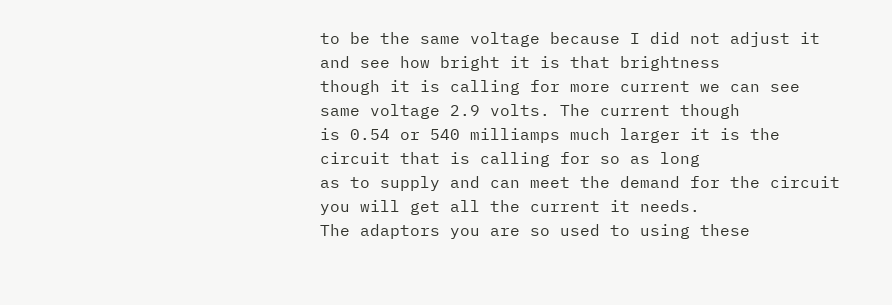to be the same voltage because I did not adjust it and see how bright it is that brightness
though it is calling for more current we can see same voltage 2.9 volts. The current though
is 0.54 or 540 milliamps much larger it is the circuit that is calling for so as long
as to supply and can meet the demand for the circuit you will get all the current it needs.
The adaptors you are so used to using these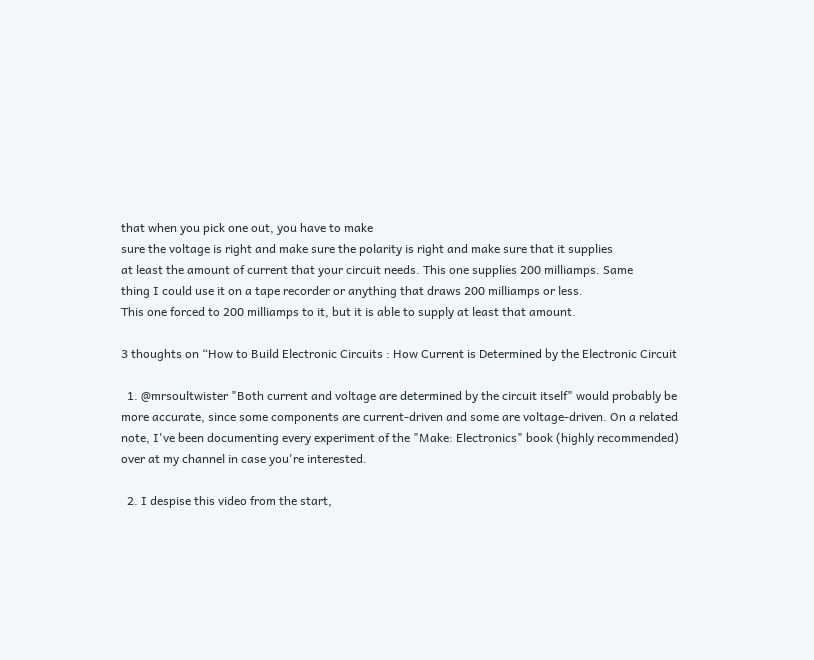that when you pick one out, you have to make
sure the voltage is right and make sure the polarity is right and make sure that it supplies
at least the amount of current that your circuit needs. This one supplies 200 milliamps. Same
thing I could use it on a tape recorder or anything that draws 200 milliamps or less.
This one forced to 200 milliamps to it, but it is able to supply at least that amount.

3 thoughts on “How to Build Electronic Circuits : How Current is Determined by the Electronic Circuit

  1. @mrsoultwister "Both current and voltage are determined by the circuit itself" would probably be more accurate, since some components are current-driven and some are voltage-driven. On a related note, I've been documenting every experiment of the "Make: Electronics" book (highly recommended) over at my channel in case you're interested.

  2. I despise this video from the start,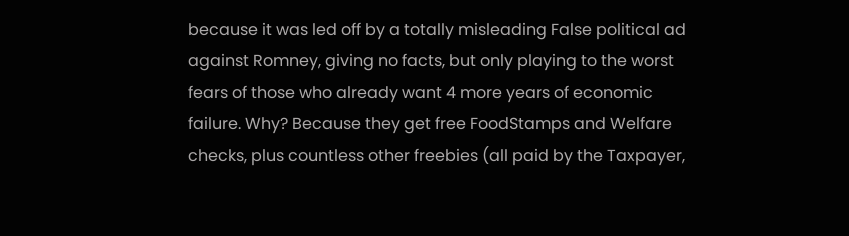because it was led off by a totally misleading False political ad against Romney, giving no facts, but only playing to the worst fears of those who already want 4 more years of economic failure. Why? Because they get free FoodStamps and Welfare checks, plus countless other freebies (all paid by the Taxpayer,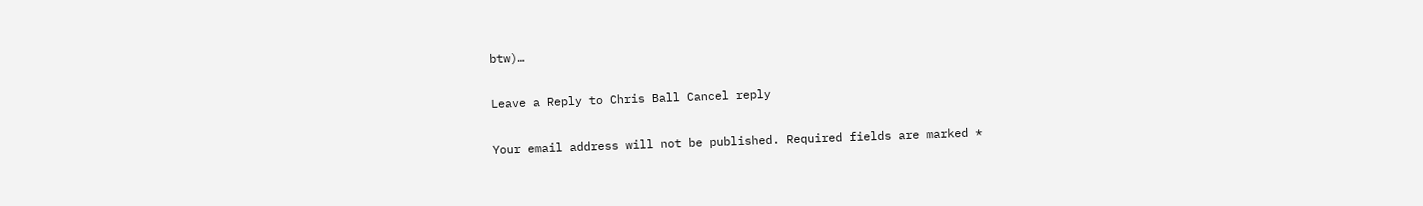btw)…

Leave a Reply to Chris Ball Cancel reply

Your email address will not be published. Required fields are marked *